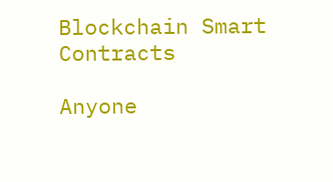Blockchain Smart Contracts

Anyone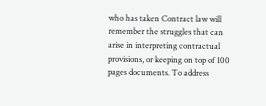who has taken Contract law will remember the struggles that can arise in interpreting contractual provisions, or keeping on top of 100 pages documents. To address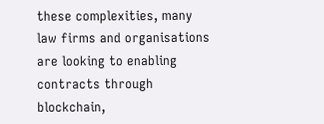these complexities, many law firms and organisations are looking to enabling contracts through blockchain,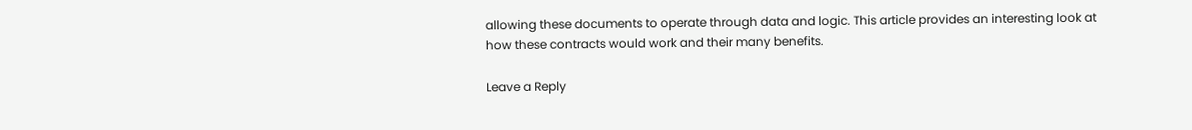allowing these documents to operate through data and logic. This article provides an interesting look at how these contracts would work and their many benefits.

Leave a Reply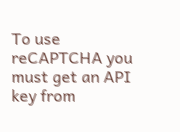To use reCAPTCHA you must get an API key from